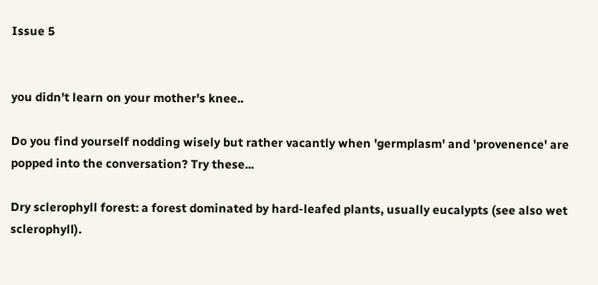Issue 5


you didn't learn on your mother's knee..

Do you find yourself nodding wisely but rather vacantly when 'germplasm' and 'provenence' are popped into the conversation? Try these...

Dry sclerophyll forest: a forest dominated by hard-leafed plants, usually eucalypts (see also wet sclerophyll).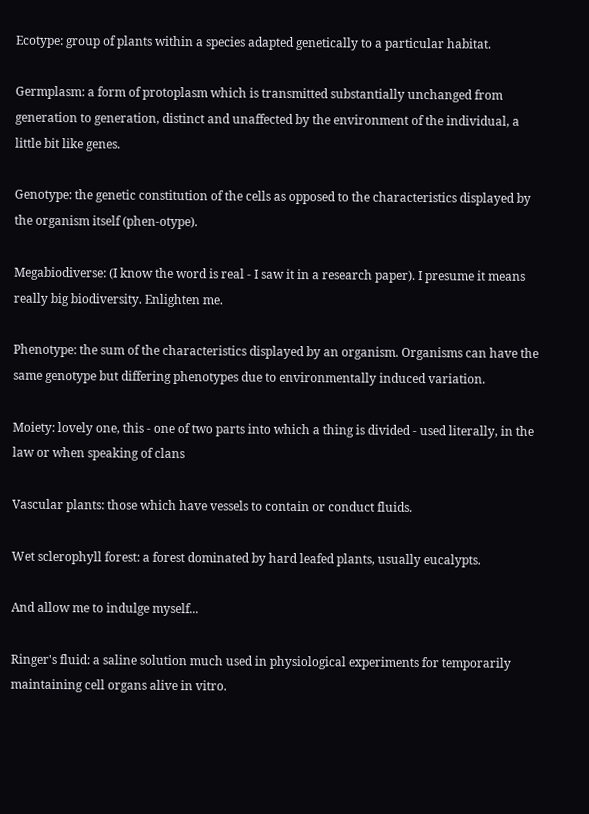Ecotype: group of plants within a species adapted genetically to a particular habitat.

Germplasm: a form of protoplasm which is transmitted substantially unchanged from generation to generation, distinct and unaffected by the environment of the individual, a little bit like genes.

Genotype: the genetic constitution of the cells as opposed to the characteristics displayed by the organism itself (phen-otype).

Megabiodiverse: (I know the word is real - I saw it in a research paper). I presume it means really big biodiversity. Enlighten me.

Phenotype: the sum of the characteristics displayed by an organism. Organisms can have the same genotype but differing phenotypes due to environmentally induced variation.

Moiety: lovely one, this - one of two parts into which a thing is divided - used literally, in the law or when speaking of clans

Vascular plants: those which have vessels to contain or conduct fluids.

Wet sclerophyll forest: a forest dominated by hard leafed plants, usually eucalypts.

And allow me to indulge myself...

Ringer's fluid: a saline solution much used in physiological experiments for temporarily maintaining cell organs alive in vitro.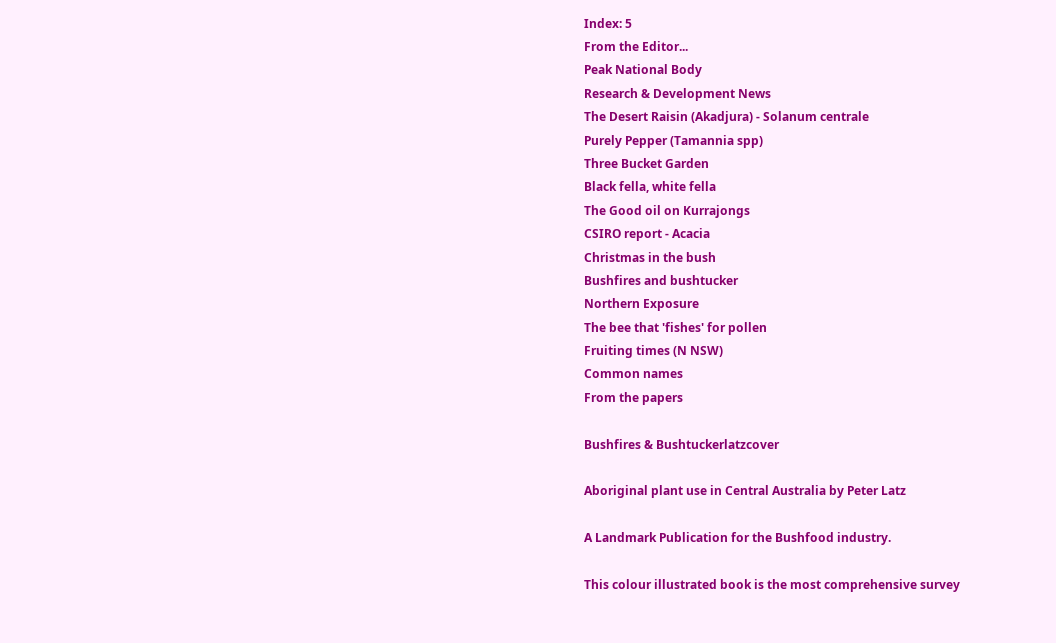Index: 5
From the Editor...
Peak National Body
Research & Development News
The Desert Raisin (Akadjura) - Solanum centrale
Purely Pepper (Tamannia spp)
Three Bucket Garden
Black fella, white fella
The Good oil on Kurrajongs
CSIRO report - Acacia
Christmas in the bush
Bushfires and bushtucker
Northern Exposure
The bee that 'fishes' for pollen
Fruiting times (N NSW)
Common names
From the papers

Bushfires & Bushtuckerlatzcover

Aboriginal plant use in Central Australia by Peter Latz

A Landmark Publication for the Bushfood industry.

This colour illustrated book is the most comprehensive survey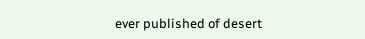ever published of desert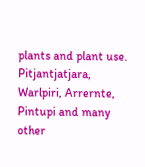plants and plant use. Pitjantjatjara, Warlpiri, Arrernte, Pintupi and many other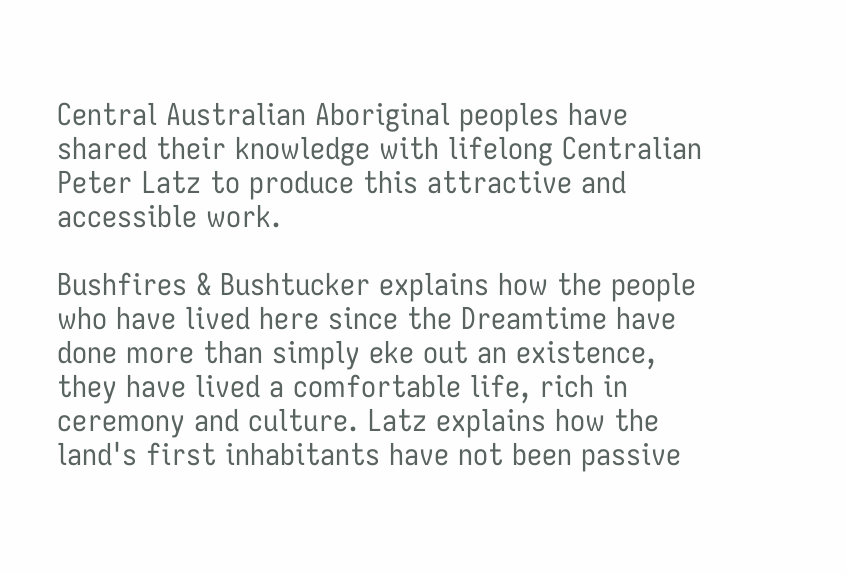Central Australian Aboriginal peoples have shared their knowledge with lifelong Centralian Peter Latz to produce this attractive and accessible work.

Bushfires & Bushtucker explains how the people who have lived here since the Dreamtime have done more than simply eke out an existence, they have lived a comfortable life, rich in ceremony and culture. Latz explains how the land's first inhabitants have not been passive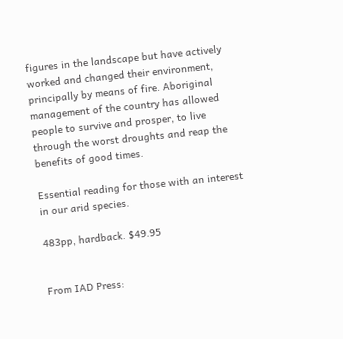figures in the landscape but have actively worked and changed their environment, principally by means of fire. Aboriginal management of the country has allowed people to survive and prosper, to live through the worst droughts and reap the benefits of good times.

Essential reading for those with an interest in our arid species.

483pp, hardback. $49.95


From IAD Press: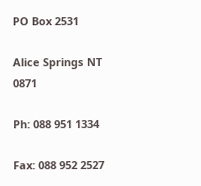PO Box 2531

Alice Springs NT 0871

Ph: 088 951 1334

Fax: 088 952 2527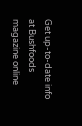Get up-to-date info at Bushfoods magazine online